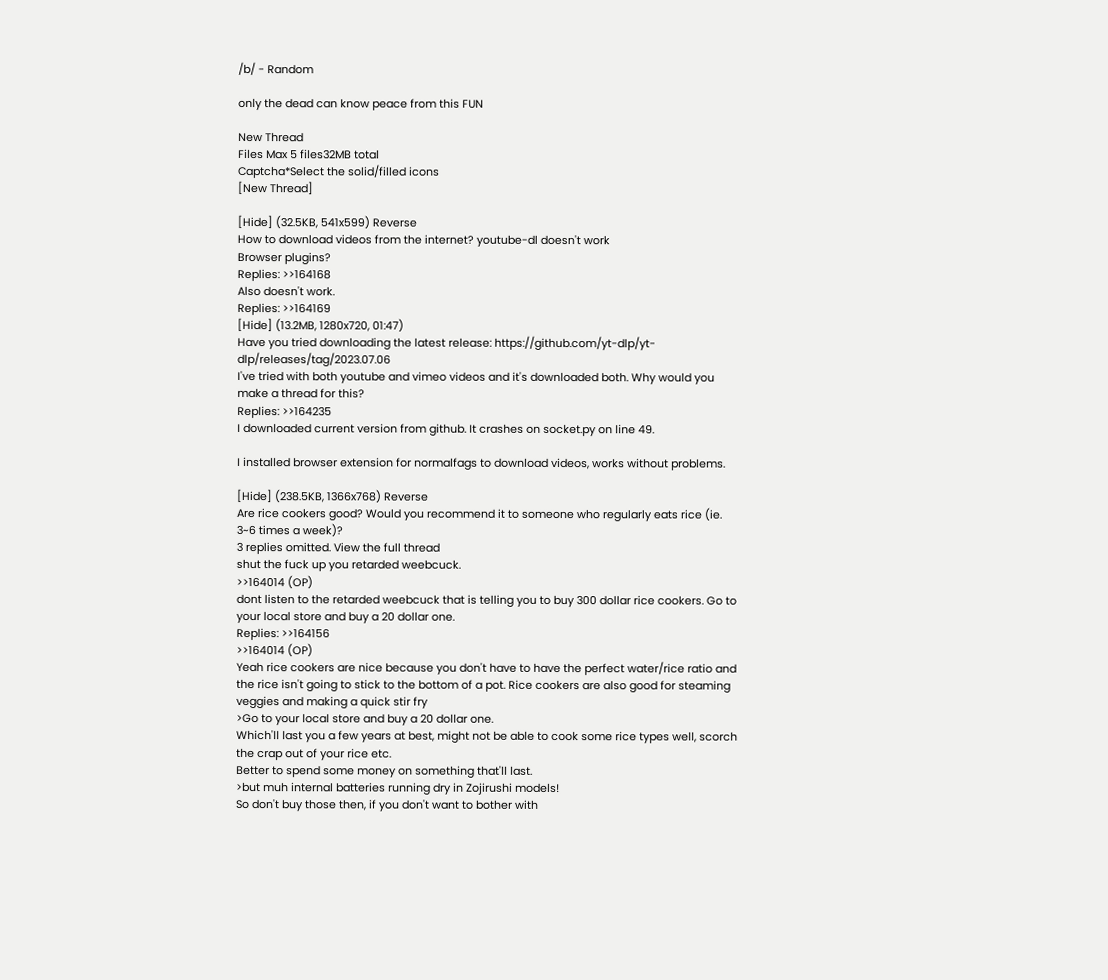/b/ - Random

only the dead can know peace from this FUN

New Thread
Files Max 5 files32MB total
Captcha*Select the solid/filled icons
[New Thread]

[Hide] (32.5KB, 541x599) Reverse
How to download videos from the internet? youtube-dl doesn't work
Browser plugins?
Replies: >>164168
Also doesn't work.
Replies: >>164169
[Hide] (13.2MB, 1280x720, 01:47)
Have you tried downloading the latest release: https://github.com/yt-dlp/yt-dlp/releases/tag/2023.07.06
I've tried with both youtube and vimeo videos and it's downloaded both. Why would you make a thread for this?
Replies: >>164235
I downloaded current version from github. It crashes on socket.py on line 49.

I installed browser extension for normalfags to download videos, works without problems.

[Hide] (238.5KB, 1366x768) Reverse
Are rice cookers good? Would you recommend it to someone who regularly eats rice (ie. 3~6 times a week)?
3 replies omitted. View the full thread
shut the fuck up you retarded weebcuck.
>>164014 (OP)
dont listen to the retarded weebcuck that is telling you to buy 300 dollar rice cookers. Go to your local store and buy a 20 dollar one.
Replies: >>164156
>>164014 (OP)
Yeah rice cookers are nice because you don't have to have the perfect water/rice ratio and the rice isn't going to stick to the bottom of a pot. Rice cookers are also good for steaming veggies and making a quick stir fry
>Go to your local store and buy a 20 dollar one.
Which'll last you a few years at best, might not be able to cook some rice types well, scorch the crap out of your rice etc.
Better to spend some money on something that'll last.
>but muh internal batteries running dry in Zojirushi models!
So don't buy those then, if you don't want to bother with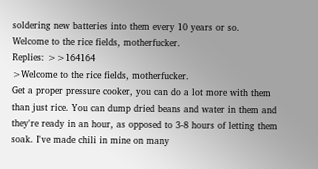soldering new batteries into them every 10 years or so.
Welcome to the rice fields, motherfucker.
Replies: >>164164
>Welcome to the rice fields, motherfucker.
Get a proper pressure cooker, you can do a lot more with them than just rice. You can dump dried beans and water in them and they're ready in an hour, as opposed to 3-8 hours of letting them soak. I've made chili in mine on many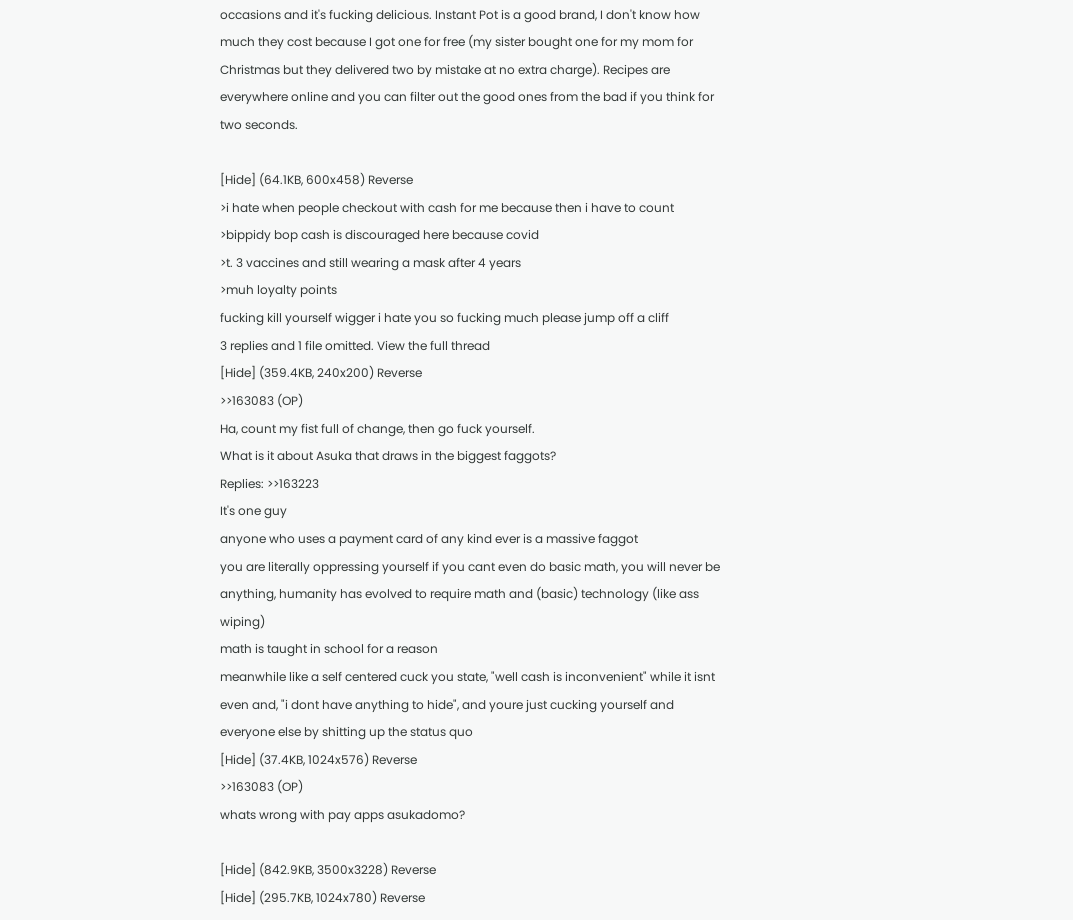occasions and it's fucking delicious. Instant Pot is a good brand, I don't know how much they cost because I got one for free (my sister bought one for my mom for Christmas but they delivered two by mistake at no extra charge). Recipes are everywhere online and you can filter out the good ones from the bad if you think for two seconds.

[Hide] (64.1KB, 600x458) Reverse
>i hate when people checkout with cash for me because then i have to count
>bippidy bop cash is discouraged here because covid
>t. 3 vaccines and still wearing a mask after 4 years
>muh loyalty points
fucking kill yourself wigger i hate you so fucking much please jump off a cliff
3 replies and 1 file omitted. View the full thread
[Hide] (359.4KB, 240x200) Reverse
>>163083 (OP)
Ha, count my fist full of change, then go fuck yourself.
What is it about Asuka that draws in the biggest faggots?
Replies: >>163223
It's one guy
anyone who uses a payment card of any kind ever is a massive faggot
you are literally oppressing yourself if you cant even do basic math, you will never be anything, humanity has evolved to require math and (basic) technology (like ass wiping)
math is taught in school for a reason
meanwhile like a self centered cuck you state, "well cash is inconvenient" while it isnt even and, "i dont have anything to hide", and youre just cucking yourself and everyone else by shitting up the status quo
[Hide] (37.4KB, 1024x576) Reverse
>>163083 (OP)
whats wrong with pay apps asukadomo?

[Hide] (842.9KB, 3500x3228) Reverse
[Hide] (295.7KB, 1024x780) Reverse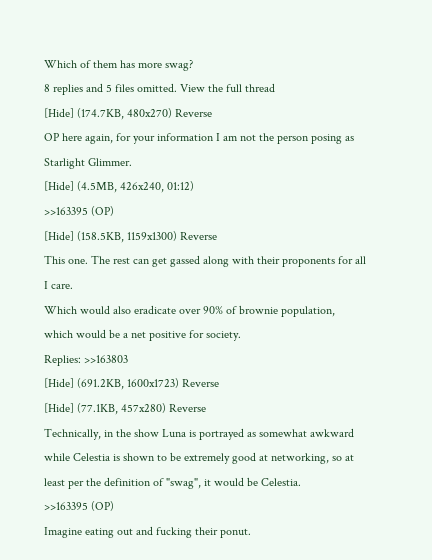Which of them has more swag?
8 replies and 5 files omitted. View the full thread
[Hide] (174.7KB, 480x270) Reverse
OP here again, for your information I am not the person posing as Starlight Glimmer.
[Hide] (4.5MB, 426x240, 01:12)
>>163395 (OP)
[Hide] (158.5KB, 1159x1300) Reverse
This one. The rest can get gassed along with their proponents for all I care.
Which would also eradicate over 90% of brownie population, which would be a net positive for society.
Replies: >>163803
[Hide] (691.2KB, 1600x1723) Reverse
[Hide] (77.1KB, 457x280) Reverse
Technically, in the show Luna is portrayed as somewhat awkward while Celestia is shown to be extremely good at networking, so at least per the definition of "swag", it would be Celestia.
>>163395 (OP)
Imagine eating out and fucking their ponut.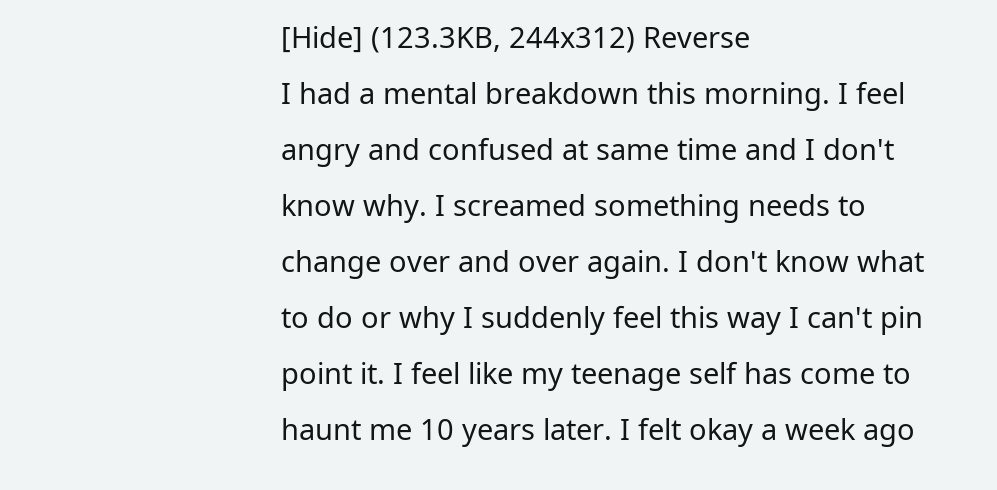[Hide] (123.3KB, 244x312) Reverse
I had a mental breakdown this morning. I feel angry and confused at same time and I don't know why. I screamed something needs to change over and over again. I don't know what to do or why I suddenly feel this way I can't pin point it. I feel like my teenage self has come to haunt me 10 years later. I felt okay a week ago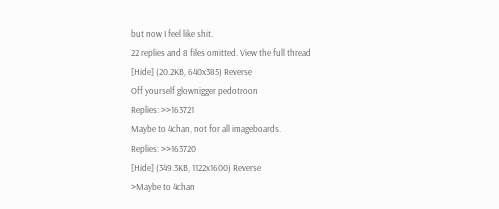but now I feel like shit.
22 replies and 8 files omitted. View the full thread
[Hide] (20.2KB, 640x385) Reverse
Off yourself glownigger pedotroon
Replies: >>163721
Maybe to 4chan, not for all imageboards.
Replies: >>163720
[Hide] (349.3KB, 1122x1600) Reverse
>Maybe to 4chan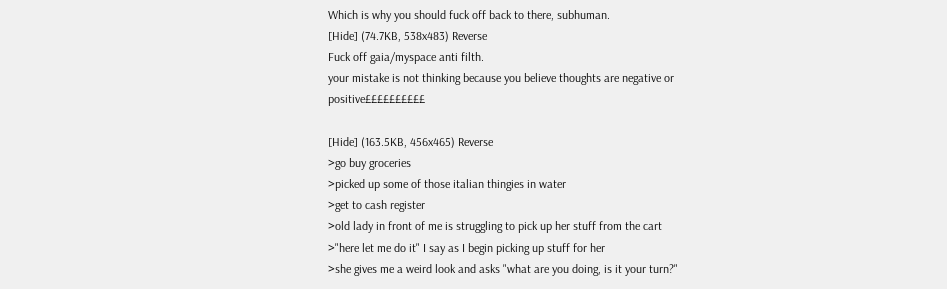Which is why you should fuck off back to there, subhuman.
[Hide] (74.7KB, 538x483) Reverse
Fuck off gaia/myspace anti filth.
your mistake is not thinking because you believe thoughts are negative or positive££££££££££

[Hide] (163.5KB, 456x465) Reverse
>go buy groceries
>picked up some of those italian thingies in water
>get to cash register
>old lady in front of me is struggling to pick up her stuff from the cart
>"here let me do it" I say as I begin picking up stuff for her
>she gives me a weird look and asks "what are you doing, is it your turn?"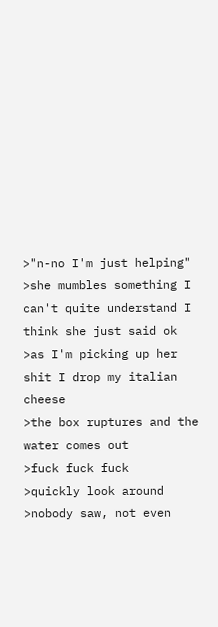>"n-no I'm just helping"
>she mumbles something I can't quite understand I think she just said ok
>as I'm picking up her shit I drop my italian cheese
>the box ruptures and the water comes out
>fuck fuck fuck
>quickly look around
>nobody saw, not even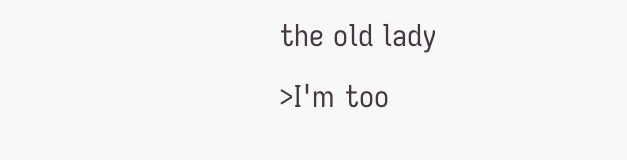the old lady
>I'm too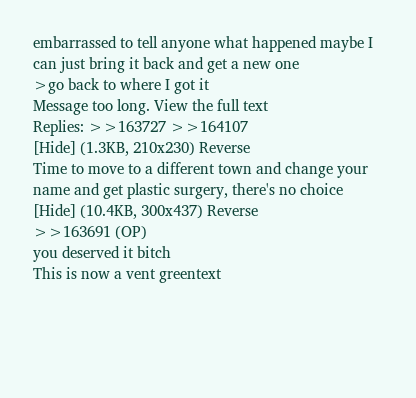embarrassed to tell anyone what happened maybe I can just bring it back and get a new one
>go back to where I got it
Message too long. View the full text
Replies: >>163727 >>164107
[Hide] (1.3KB, 210x230) Reverse
Time to move to a different town and change your name and get plastic surgery, there's no choice
[Hide] (10.4KB, 300x437) Reverse
>>163691 (OP)
you deserved it bitch
This is now a vent greentext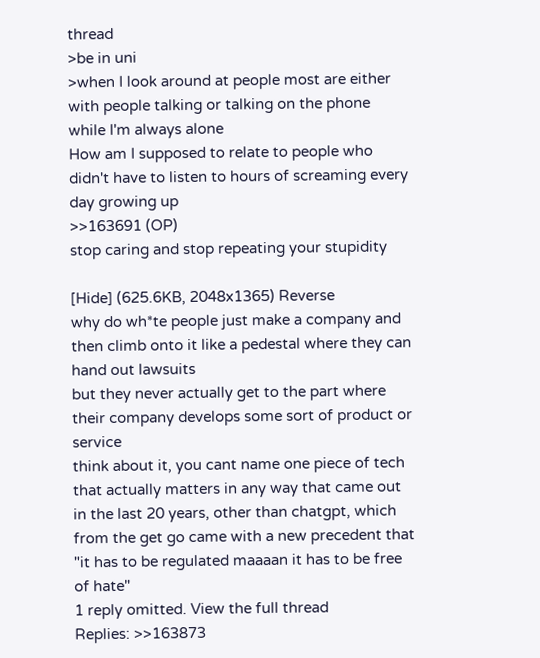thread
>be in uni
>when I look around at people most are either with people talking or talking on the phone while I'm always alone
How am I supposed to relate to people who didn't have to listen to hours of screaming every day growing up
>>163691 (OP)
stop caring and stop repeating your stupidity

[Hide] (625.6KB, 2048x1365) Reverse
why do wh*te people just make a company and then climb onto it like a pedestal where they can hand out lawsuits
but they never actually get to the part where their company develops some sort of product or service
think about it, you cant name one piece of tech that actually matters in any way that came out in the last 20 years, other than chatgpt, which from the get go came with a new precedent that "it has to be regulated maaaan it has to be free of hate"
1 reply omitted. View the full thread
Replies: >>163873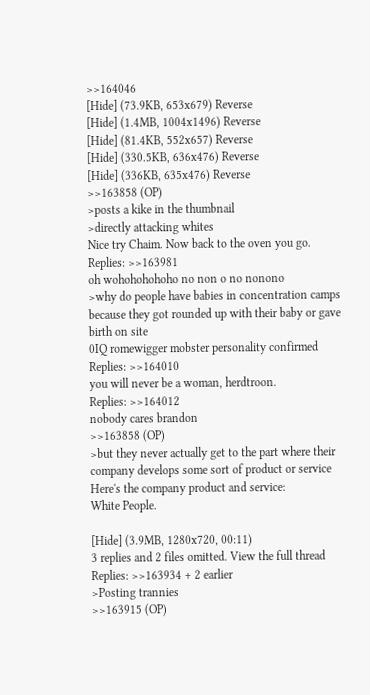>>164046
[Hide] (73.9KB, 653x679) Reverse
[Hide] (1.4MB, 1004x1496) Reverse
[Hide] (81.4KB, 552x657) Reverse
[Hide] (330.5KB, 636x476) Reverse
[Hide] (336KB, 635x476) Reverse
>>163858 (OP)
>posts a kike in the thumbnail
>directly attacking whites
Nice try Chaim. Now back to the oven you go.
Replies: >>163981
oh wohohohohoho no non o no nonono
>why do people have babies in concentration camps
because they got rounded up with their baby or gave birth on site
0IQ romewigger mobster personality confirmed
Replies: >>164010
you will never be a woman, herdtroon.
Replies: >>164012
nobody cares brandon
>>163858 (OP)
>but they never actually get to the part where their company develops some sort of product or service
Here's the company product and service:
White People.

[Hide] (3.9MB, 1280x720, 00:11)
3 replies and 2 files omitted. View the full thread
Replies: >>163934 + 2 earlier
>Posting trannies
>>163915 (OP)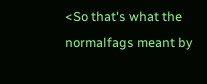<So that's what the normalfags meant by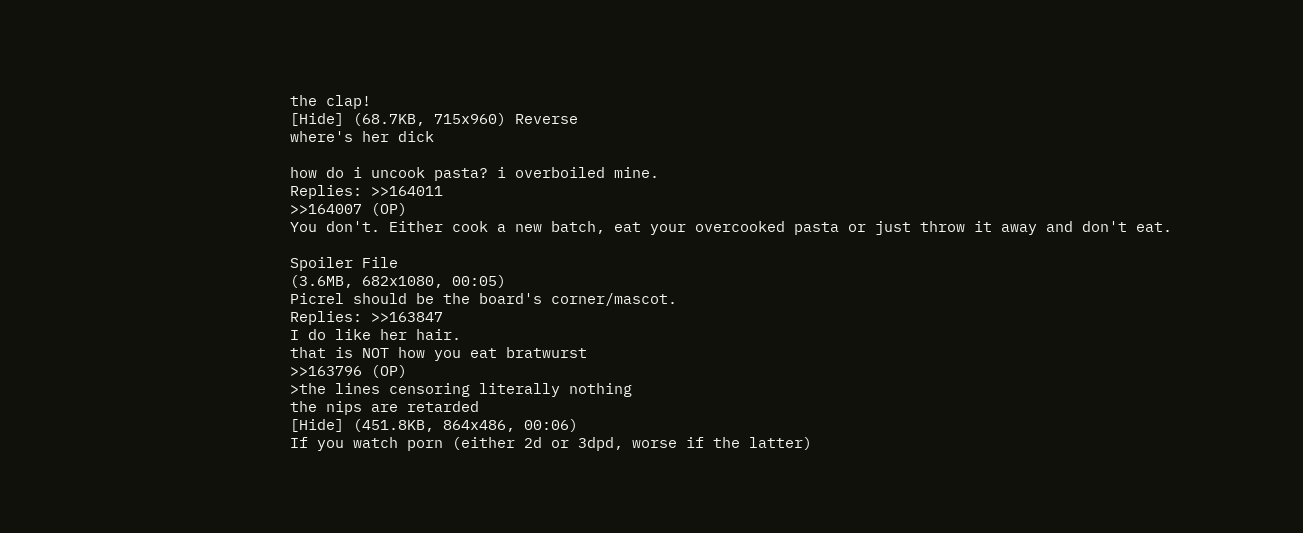the clap!
[Hide] (68.7KB, 715x960) Reverse
where's her dick

how do i uncook pasta? i overboiled mine.
Replies: >>164011
>>164007 (OP)
You don't. Either cook a new batch, eat your overcooked pasta or just throw it away and don't eat.

Spoiler File
(3.6MB, 682x1080, 00:05)
Picrel should be the board's corner/mascot.
Replies: >>163847
I do like her hair.
that is NOT how you eat bratwurst
>>163796 (OP)
>the lines censoring literally nothing
the nips are retarded
[Hide] (451.8KB, 864x486, 00:06)
If you watch porn (either 2d or 3dpd, worse if the latter)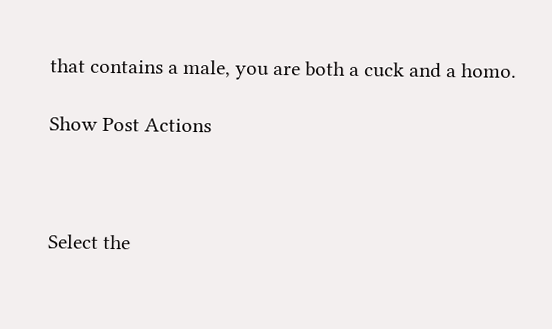that contains a male, you are both a cuck and a homo.

Show Post Actions



Select the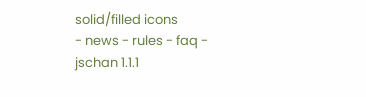solid/filled icons
- news - rules - faq -
jschan 1.1.1